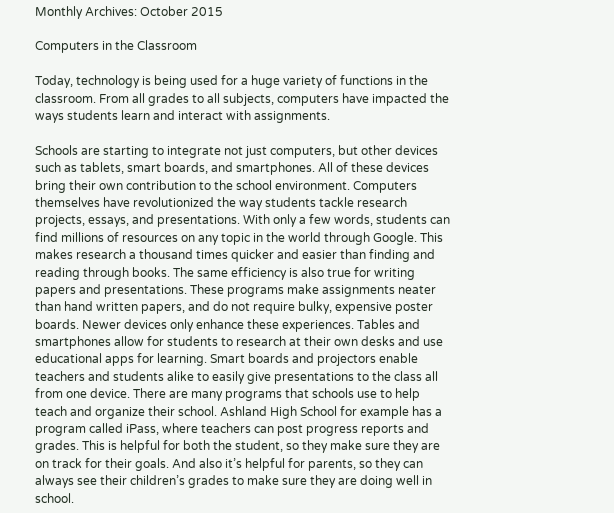Monthly Archives: October 2015

Computers in the Classroom

Today, technology is being used for a huge variety of functions in the classroom. From all grades to all subjects, computers have impacted the ways students learn and interact with assignments.

Schools are starting to integrate not just computers, but other devices such as tablets, smart boards, and smartphones. All of these devices bring their own contribution to the school environment. Computers themselves have revolutionized the way students tackle research projects, essays, and presentations. With only a few words, students can find millions of resources on any topic in the world through Google. This makes research a thousand times quicker and easier than finding and reading through books. The same efficiency is also true for writing papers and presentations. These programs make assignments neater than hand written papers, and do not require bulky, expensive poster boards. Newer devices only enhance these experiences. Tables and smartphones allow for students to research at their own desks and use educational apps for learning. Smart boards and projectors enable teachers and students alike to easily give presentations to the class all from one device. There are many programs that schools use to help teach and organize their school. Ashland High School for example has a program called iPass, where teachers can post progress reports and grades. This is helpful for both the student, so they make sure they are on track for their goals. And also it’s helpful for parents, so they can always see their children’s grades to make sure they are doing well in school.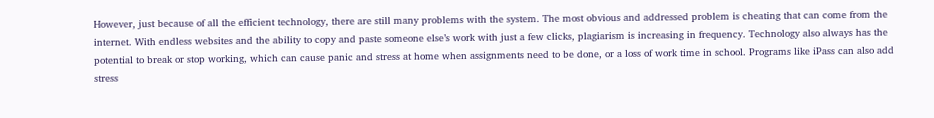However, just because of all the efficient technology, there are still many problems with the system. The most obvious and addressed problem is cheating that can come from the internet. With endless websites and the ability to copy and paste someone else’s work with just a few clicks, plagiarism is increasing in frequency. Technology also always has the potential to break or stop working, which can cause panic and stress at home when assignments need to be done, or a loss of work time in school. Programs like iPass can also add stress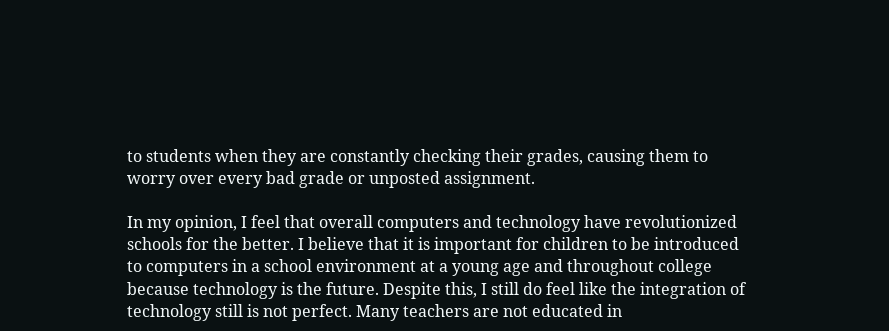to students when they are constantly checking their grades, causing them to worry over every bad grade or unposted assignment.

In my opinion, I feel that overall computers and technology have revolutionized schools for the better. I believe that it is important for children to be introduced to computers in a school environment at a young age and throughout college because technology is the future. Despite this, I still do feel like the integration of technology still is not perfect. Many teachers are not educated in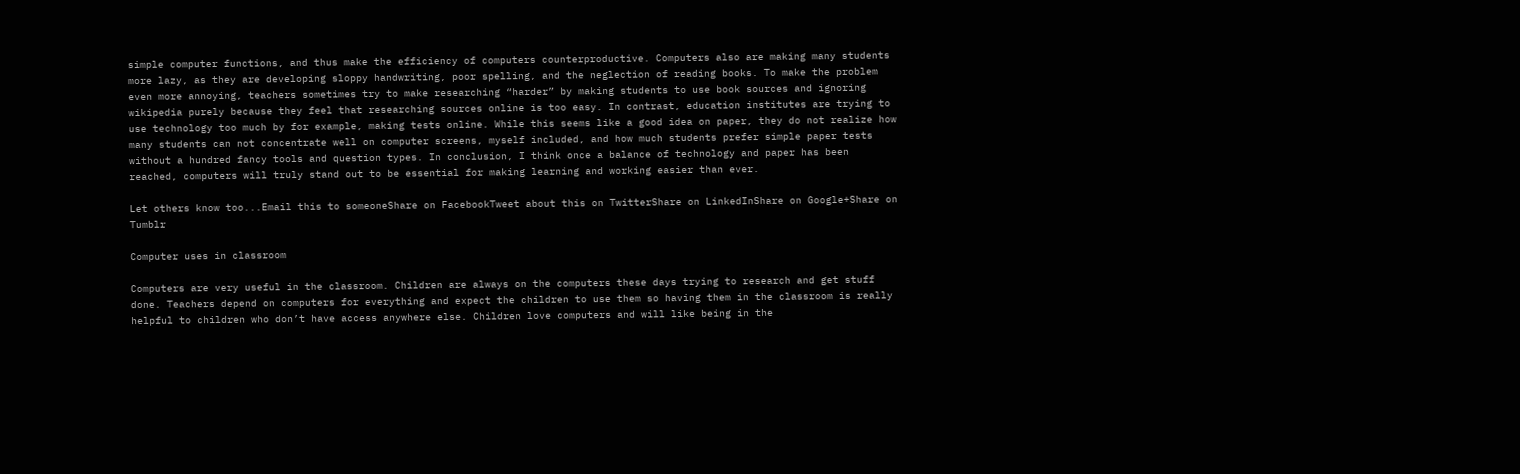simple computer functions, and thus make the efficiency of computers counterproductive. Computers also are making many students more lazy, as they are developing sloppy handwriting, poor spelling, and the neglection of reading books. To make the problem even more annoying, teachers sometimes try to make researching “harder” by making students to use book sources and ignoring wikipedia purely because they feel that researching sources online is too easy. In contrast, education institutes are trying to use technology too much by for example, making tests online. While this seems like a good idea on paper, they do not realize how many students can not concentrate well on computer screens, myself included, and how much students prefer simple paper tests without a hundred fancy tools and question types. In conclusion, I think once a balance of technology and paper has been reached, computers will truly stand out to be essential for making learning and working easier than ever.

Let others know too...Email this to someoneShare on FacebookTweet about this on TwitterShare on LinkedInShare on Google+Share on Tumblr

Computer uses in classroom

Computers are very useful in the classroom. Children are always on the computers these days trying to research and get stuff done. Teachers depend on computers for everything and expect the children to use them so having them in the classroom is really helpful to children who don’t have access anywhere else. Children love computers and will like being in the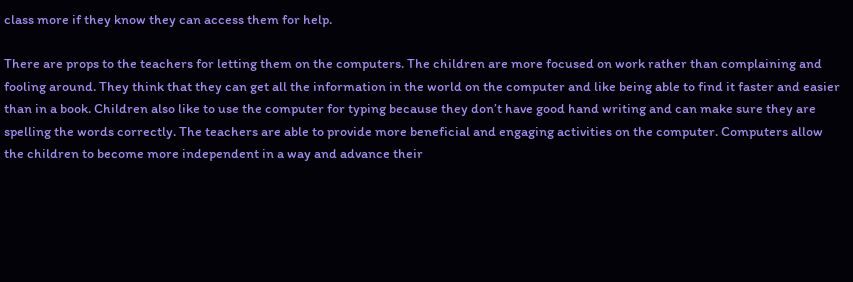class more if they know they can access them for help.

There are props to the teachers for letting them on the computers. The children are more focused on work rather than complaining and fooling around. They think that they can get all the information in the world on the computer and like being able to find it faster and easier than in a book. Children also like to use the computer for typing because they don’t have good hand writing and can make sure they are spelling the words correctly. The teachers are able to provide more beneficial and engaging activities on the computer. Computers allow the children to become more independent in a way and advance their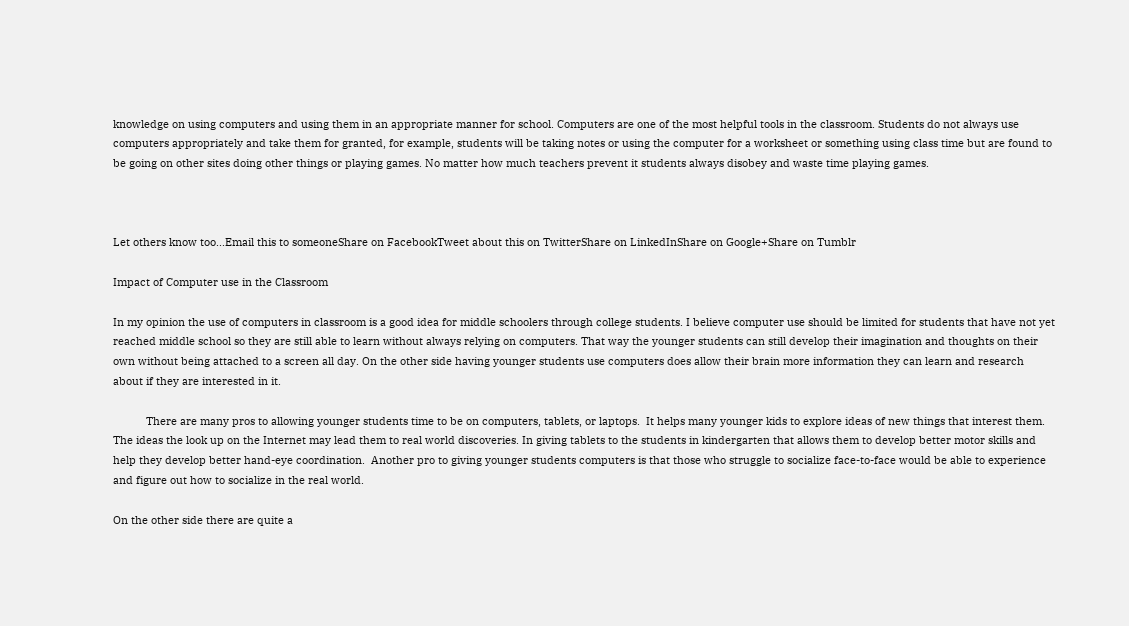knowledge on using computers and using them in an appropriate manner for school. Computers are one of the most helpful tools in the classroom. Students do not always use computers appropriately and take them for granted, for example, students will be taking notes or using the computer for a worksheet or something using class time but are found to be going on other sites doing other things or playing games. No matter how much teachers prevent it students always disobey and waste time playing games.



Let others know too...Email this to someoneShare on FacebookTweet about this on TwitterShare on LinkedInShare on Google+Share on Tumblr

Impact of Computer use in the Classroom

In my opinion the use of computers in classroom is a good idea for middle schoolers through college students. I believe computer use should be limited for students that have not yet reached middle school so they are still able to learn without always relying on computers. That way the younger students can still develop their imagination and thoughts on their own without being attached to a screen all day. On the other side having younger students use computers does allow their brain more information they can learn and research about if they are interested in it.

           There are many pros to allowing younger students time to be on computers, tablets, or laptops.  It helps many younger kids to explore ideas of new things that interest them.  The ideas the look up on the Internet may lead them to real world discoveries. In giving tablets to the students in kindergarten that allows them to develop better motor skills and help they develop better hand-eye coordination.  Another pro to giving younger students computers is that those who struggle to socialize face-to-face would be able to experience and figure out how to socialize in the real world.

On the other side there are quite a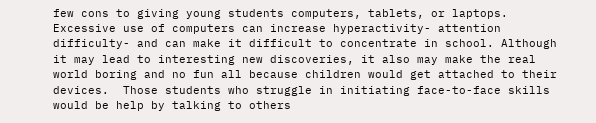few cons to giving young students computers, tablets, or laptops. Excessive use of computers can increase hyperactivity- attention difficulty- and can make it difficult to concentrate in school. Although it may lead to interesting new discoveries, it also may make the real world boring and no fun all because children would get attached to their devices.  Those students who struggle in initiating face-to-face skills would be help by talking to others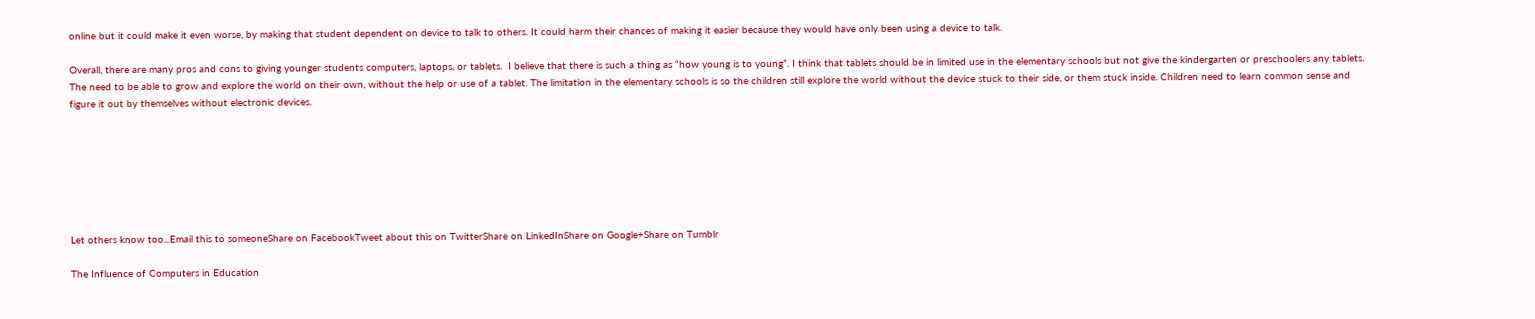online but it could make it even worse, by making that student dependent on device to talk to others. It could harm their chances of making it easier because they would have only been using a device to talk.

Overall, there are many pros and cons to giving younger students computers, laptops, or tablets.  I believe that there is such a thing as “how young is to young”. I think that tablets should be in limited use in the elementary schools but not give the kindergarten or preschoolers any tablets. The need to be able to grow and explore the world on their own, without the help or use of a tablet. The limitation in the elementary schools is so the children still explore the world without the device stuck to their side, or them stuck inside. Children need to learn common sense and figure it out by themselves without electronic devices.







Let others know too...Email this to someoneShare on FacebookTweet about this on TwitterShare on LinkedInShare on Google+Share on Tumblr

The Influence of Computers in Education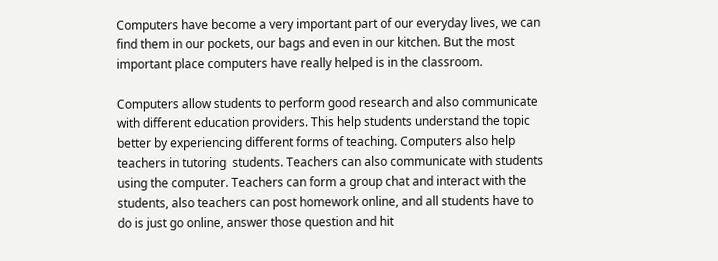Computers have become a very important part of our everyday lives, we can find them in our pockets, our bags and even in our kitchen. But the most important place computers have really helped is in the classroom.

Computers allow students to perform good research and also communicate with different education providers. This help students understand the topic better by experiencing different forms of teaching. Computers also help teachers in tutoring  students. Teachers can also communicate with students using the computer. Teachers can form a group chat and interact with the students, also teachers can post homework online, and all students have to do is just go online, answer those question and hit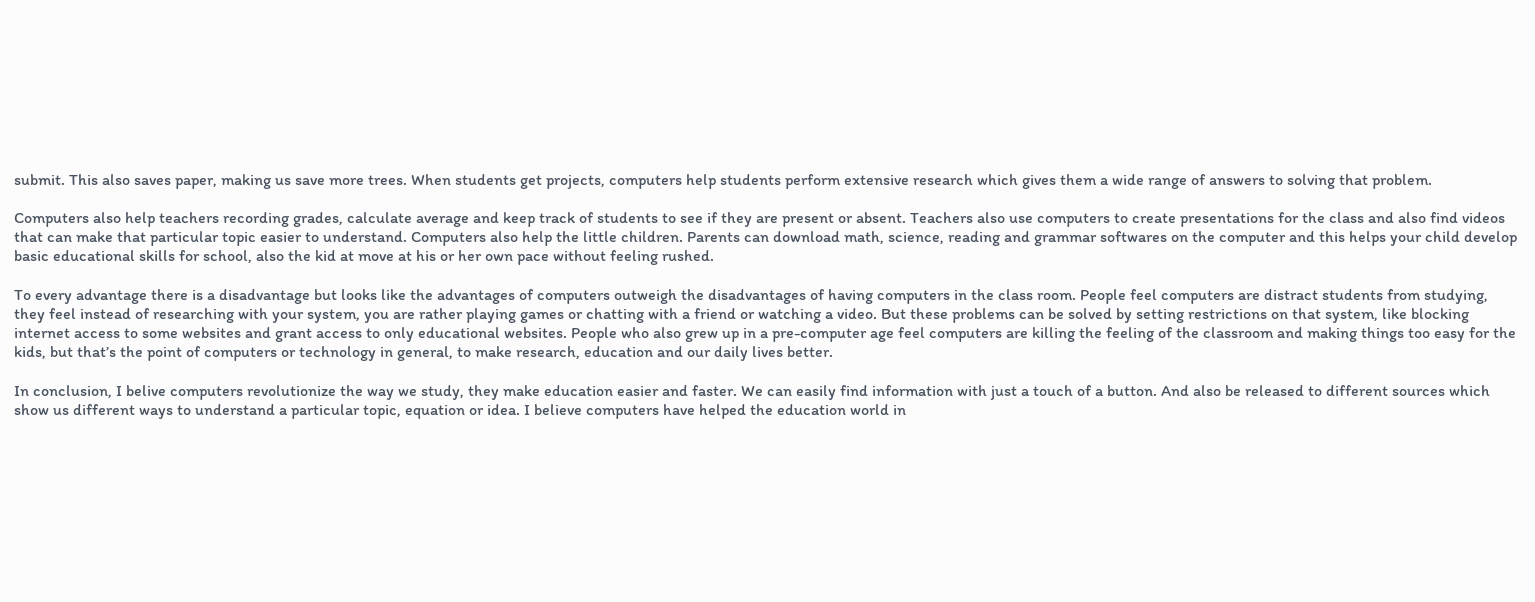submit. This also saves paper, making us save more trees. When students get projects, computers help students perform extensive research which gives them a wide range of answers to solving that problem.

Computers also help teachers recording grades, calculate average and keep track of students to see if they are present or absent. Teachers also use computers to create presentations for the class and also find videos that can make that particular topic easier to understand. Computers also help the little children. Parents can download math, science, reading and grammar softwares on the computer and this helps your child develop basic educational skills for school, also the kid at move at his or her own pace without feeling rushed.

To every advantage there is a disadvantage but looks like the advantages of computers outweigh the disadvantages of having computers in the class room. People feel computers are distract students from studying, they feel instead of researching with your system, you are rather playing games or chatting with a friend or watching a video. But these problems can be solved by setting restrictions on that system, like blocking internet access to some websites and grant access to only educational websites. People who also grew up in a pre-computer age feel computers are killing the feeling of the classroom and making things too easy for the kids, but that’s the point of computers or technology in general, to make research, education and our daily lives better.

In conclusion, I belive computers revolutionize the way we study, they make education easier and faster. We can easily find information with just a touch of a button. And also be released to different sources which show us different ways to understand a particular topic, equation or idea. I believe computers have helped the education world in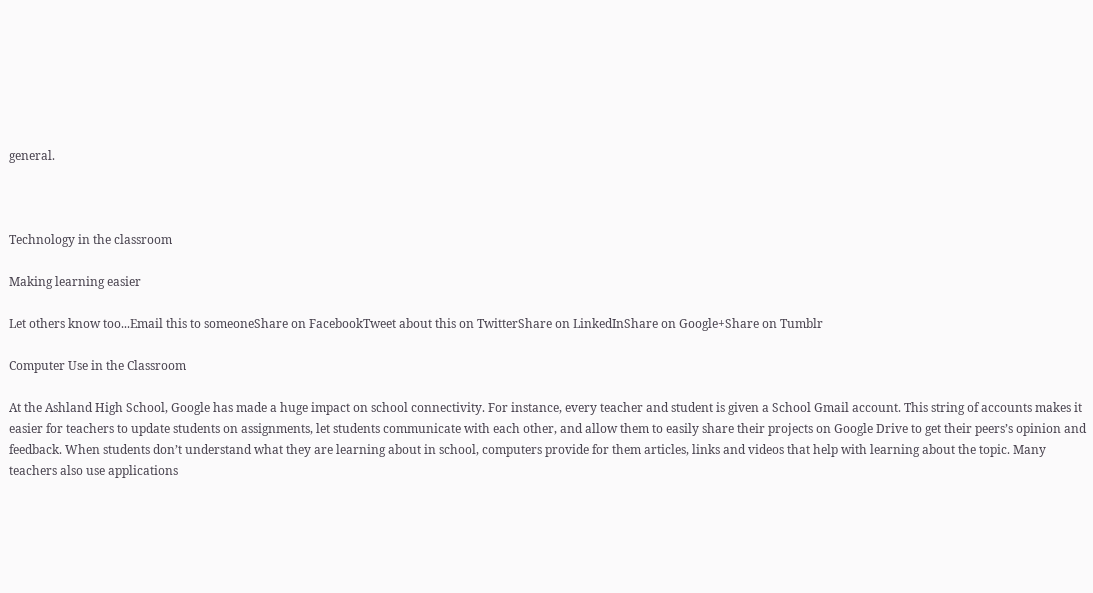general.



Technology in the classroom

Making learning easier

Let others know too...Email this to someoneShare on FacebookTweet about this on TwitterShare on LinkedInShare on Google+Share on Tumblr

Computer Use in the Classroom

At the Ashland High School, Google has made a huge impact on school connectivity. For instance, every teacher and student is given a School Gmail account. This string of accounts makes it easier for teachers to update students on assignments, let students communicate with each other, and allow them to easily share their projects on Google Drive to get their peers’s opinion and feedback. When students don’t understand what they are learning about in school, computers provide for them articles, links and videos that help with learning about the topic. Many teachers also use applications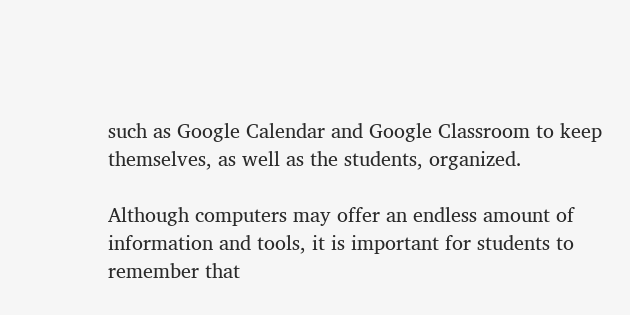such as Google Calendar and Google Classroom to keep themselves, as well as the students, organized.

Although computers may offer an endless amount of information and tools, it is important for students to remember that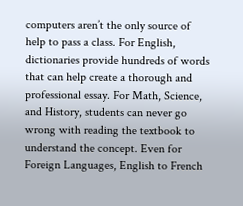computers aren’t the only source of help to pass a class. For English, dictionaries provide hundreds of words that can help create a thorough and professional essay. For Math, Science, and History, students can never go wrong with reading the textbook to understand the concept. Even for Foreign Languages, English to French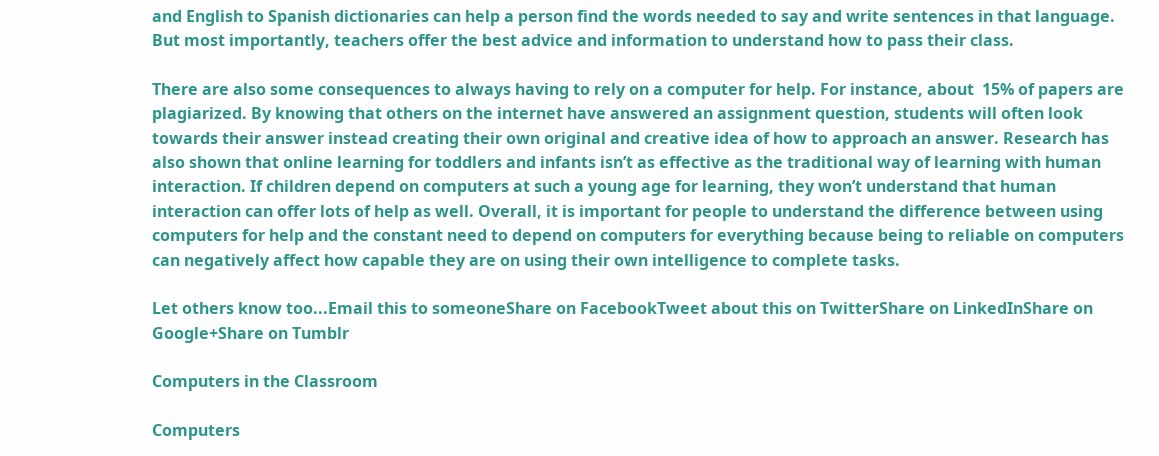and English to Spanish dictionaries can help a person find the words needed to say and write sentences in that language. But most importantly, teachers offer the best advice and information to understand how to pass their class.

There are also some consequences to always having to rely on a computer for help. For instance, about  15% of papers are plagiarized. By knowing that others on the internet have answered an assignment question, students will often look towards their answer instead creating their own original and creative idea of how to approach an answer. Research has also shown that online learning for toddlers and infants isn’t as effective as the traditional way of learning with human interaction. If children depend on computers at such a young age for learning, they won’t understand that human interaction can offer lots of help as well. Overall, it is important for people to understand the difference between using computers for help and the constant need to depend on computers for everything because being to reliable on computers can negatively affect how capable they are on using their own intelligence to complete tasks.

Let others know too...Email this to someoneShare on FacebookTweet about this on TwitterShare on LinkedInShare on Google+Share on Tumblr

Computers in the Classroom

Computers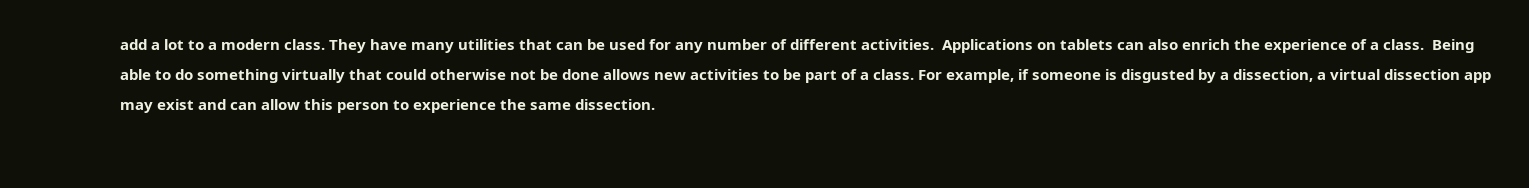add a lot to a modern class. They have many utilities that can be used for any number of different activities.  Applications on tablets can also enrich the experience of a class.  Being able to do something virtually that could otherwise not be done allows new activities to be part of a class. For example, if someone is disgusted by a dissection, a virtual dissection app may exist and can allow this person to experience the same dissection.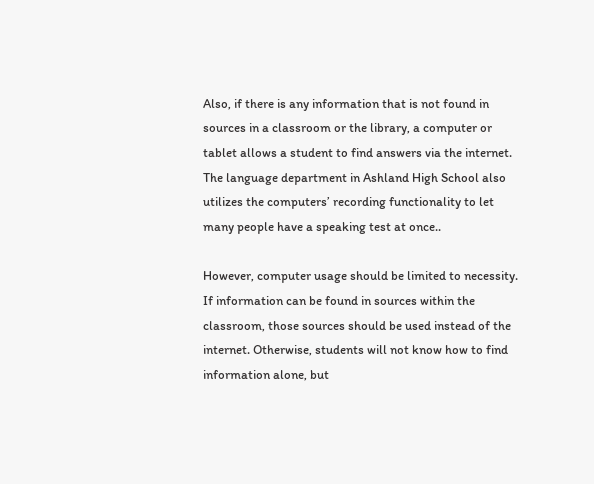Also, if there is any information that is not found in sources in a classroom or the library, a computer or tablet allows a student to find answers via the internet. The language department in Ashland High School also utilizes the computers’ recording functionality to let many people have a speaking test at once..

However, computer usage should be limited to necessity. If information can be found in sources within the classroom, those sources should be used instead of the internet. Otherwise, students will not know how to find information alone, but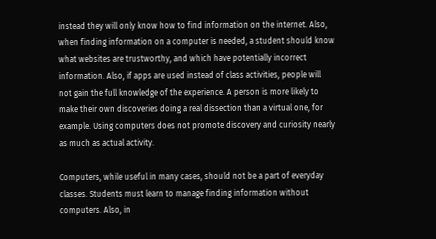instead they will only know how to find information on the internet. Also, when finding information on a computer is needed, a student should know what websites are trustworthy, and which have potentially incorrect information. Also, if apps are used instead of class activities, people will not gain the full knowledge of the experience. A person is more likely to make their own discoveries doing a real dissection than a virtual one, for example. Using computers does not promote discovery and curiosity nearly as much as actual activity.

Computers, while useful in many cases, should not be a part of everyday classes. Students must learn to manage finding information without computers. Also, in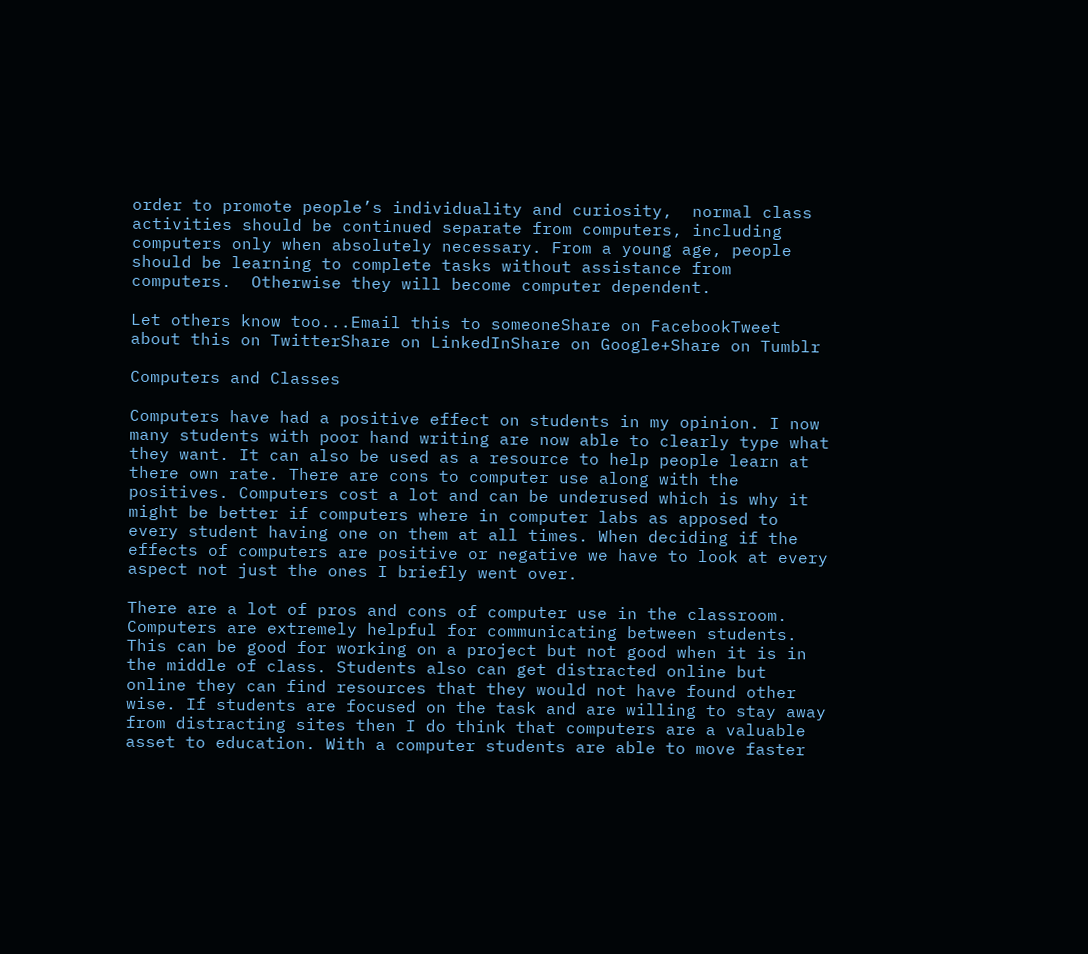order to promote people’s individuality and curiosity,  normal class activities should be continued separate from computers, including computers only when absolutely necessary. From a young age, people should be learning to complete tasks without assistance from computers.  Otherwise they will become computer dependent.

Let others know too...Email this to someoneShare on FacebookTweet about this on TwitterShare on LinkedInShare on Google+Share on Tumblr

Computers and Classes

Computers have had a positive effect on students in my opinion. I now many students with poor hand writing are now able to clearly type what they want. It can also be used as a resource to help people learn at there own rate. There are cons to computer use along with the positives. Computers cost a lot and can be underused which is why it might be better if computers where in computer labs as apposed to every student having one on them at all times. When deciding if the effects of computers are positive or negative we have to look at every aspect not just the ones I briefly went over.

There are a lot of pros and cons of computer use in the classroom. Computers are extremely helpful for communicating between students. This can be good for working on a project but not good when it is in the middle of class. Students also can get distracted online but online they can find resources that they would not have found other wise. If students are focused on the task and are willing to stay away from distracting sites then I do think that computers are a valuable asset to education. With a computer students are able to move faster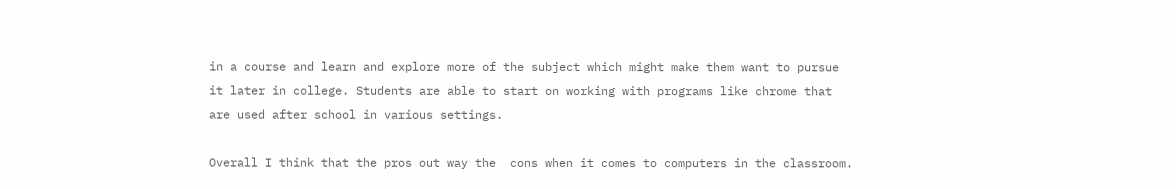in a course and learn and explore more of the subject which might make them want to pursue it later in college. Students are able to start on working with programs like chrome that are used after school in various settings.

Overall I think that the pros out way the  cons when it comes to computers in the classroom.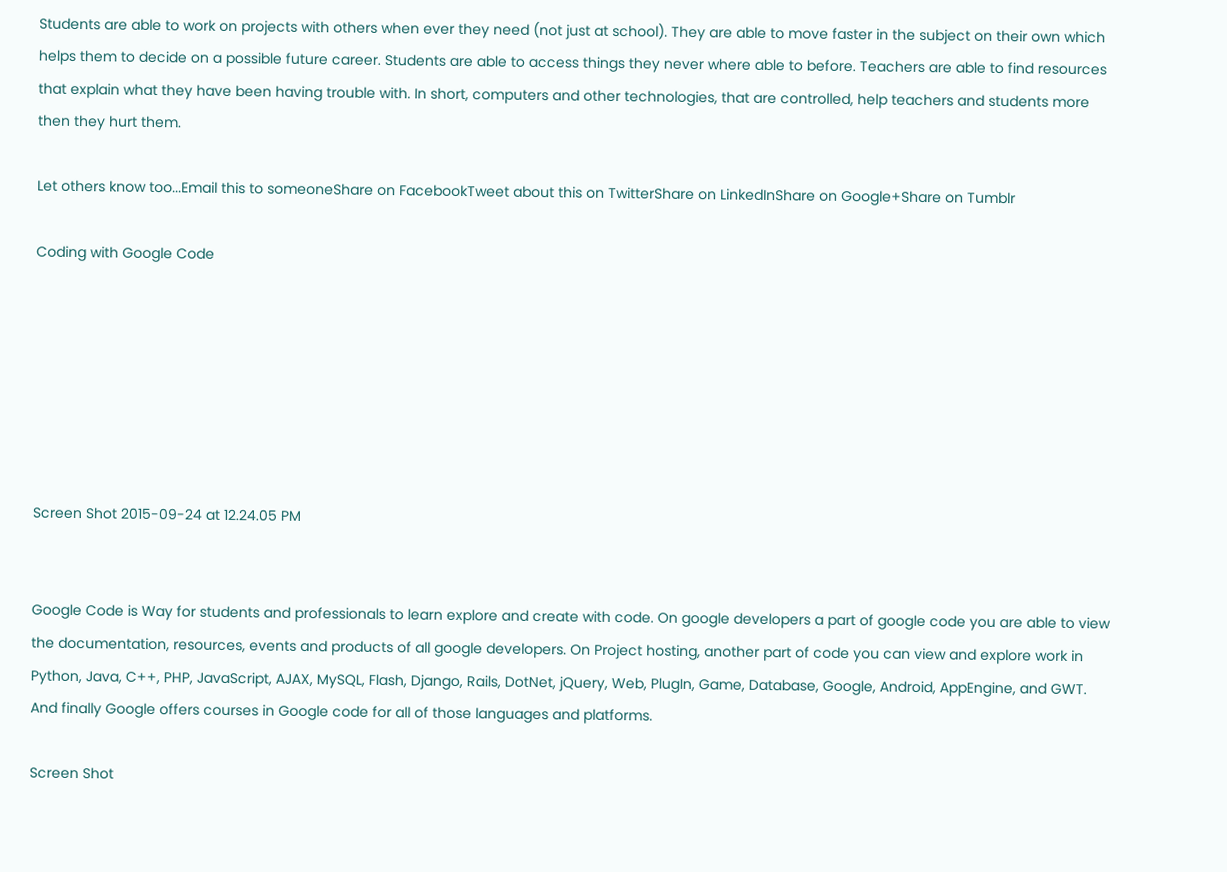Students are able to work on projects with others when ever they need (not just at school). They are able to move faster in the subject on their own which helps them to decide on a possible future career. Students are able to access things they never where able to before. Teachers are able to find resources that explain what they have been having trouble with. In short, computers and other technologies, that are controlled, help teachers and students more then they hurt them.

Let others know too...Email this to someoneShare on FacebookTweet about this on TwitterShare on LinkedInShare on Google+Share on Tumblr

Coding with Google Code







Screen Shot 2015-09-24 at 12.24.05 PM


Google Code is Way for students and professionals to learn explore and create with code. On google developers a part of google code you are able to view the documentation, resources, events and products of all google developers. On Project hosting, another part of code you can view and explore work in Python, Java, C++, PHP, JavaScript, AJAX, MySQL, Flash, Django, Rails, DotNet, jQuery, Web, PlugIn, Game, Database, Google, Android, AppEngine, and GWT. And finally Google offers courses in Google code for all of those languages and platforms.

Screen Shot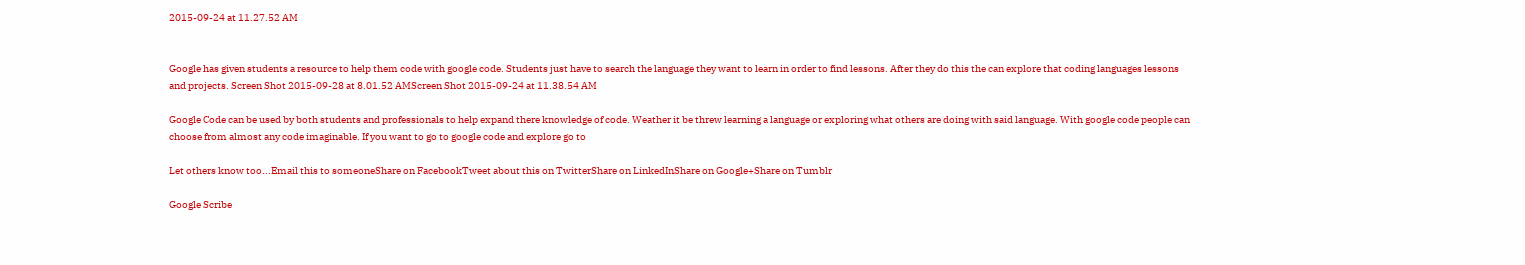2015-09-24 at 11.27.52 AM


Google has given students a resource to help them code with google code. Students just have to search the language they want to learn in order to find lessons. After they do this the can explore that coding languages lessons and projects. Screen Shot 2015-09-28 at 8.01.52 AMScreen Shot 2015-09-24 at 11.38.54 AM

Google Code can be used by both students and professionals to help expand there knowledge of code. Weather it be threw learning a language or exploring what others are doing with said language. With google code people can choose from almost any code imaginable. If you want to go to google code and explore go to

Let others know too...Email this to someoneShare on FacebookTweet about this on TwitterShare on LinkedInShare on Google+Share on Tumblr

Google Scribe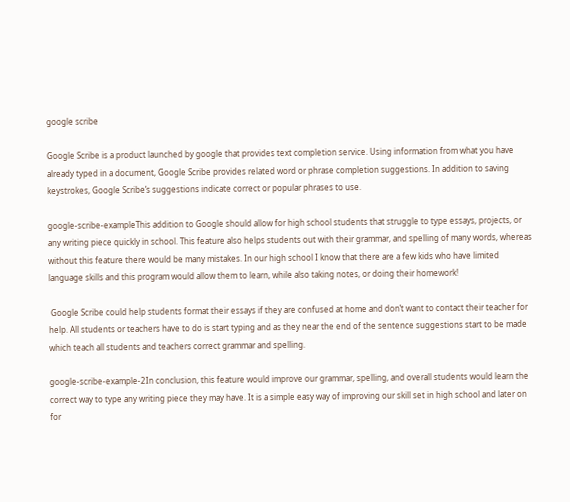google scribe

Google Scribe is a product launched by google that provides text completion service. Using information from what you have already typed in a document, Google Scribe provides related word or phrase completion suggestions. In addition to saving keystrokes, Google Scribe’s suggestions indicate correct or popular phrases to use.

google-scribe-exampleThis addition to Google should allow for high school students that struggle to type essays, projects, or any writing piece quickly in school. This feature also helps students out with their grammar, and spelling of many words, whereas without this feature there would be many mistakes. In our high school I know that there are a few kids who have limited language skills and this program would allow them to learn, while also taking notes, or doing their homework!

 Google Scribe could help students format their essays if they are confused at home and don’t want to contact their teacher for help. All students or teachers have to do is start typing and as they near the end of the sentence suggestions start to be made which teach all students and teachers correct grammar and spelling.

google-scribe-example-2In conclusion, this feature would improve our grammar, spelling, and overall students would learn the correct way to type any writing piece they may have. It is a simple easy way of improving our skill set in high school and later on for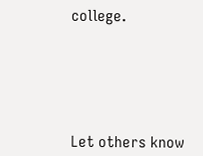college.






Let others know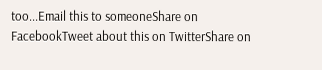too...Email this to someoneShare on FacebookTweet about this on TwitterShare on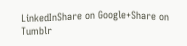LinkedInShare on Google+Share on Tumblr